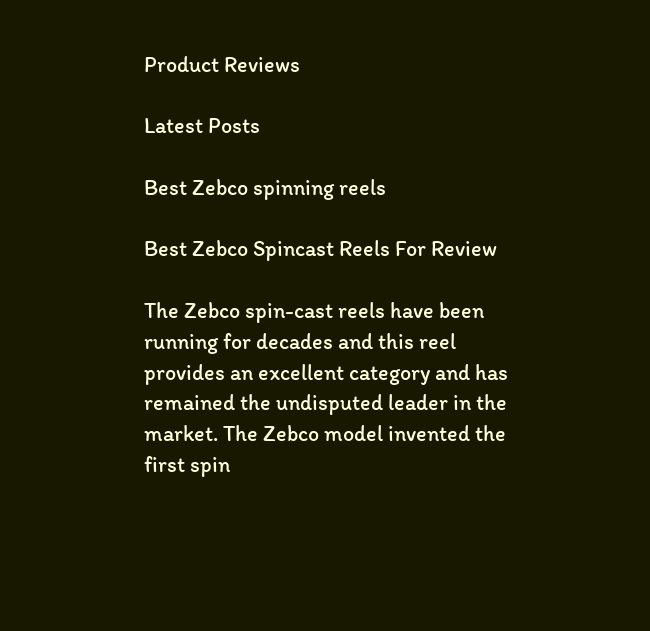Product Reviews

Latest Posts

Best Zebco spinning reels

Best Zebco Spincast Reels For Review

The Zebco spin-cast reels have been running for decades and this reel provides an excellent category and has remained the undisputed leader in the market. The Zebco model invented the first spin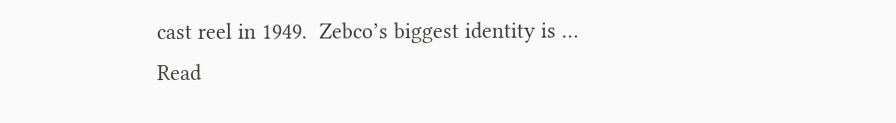cast reel in 1949.  Zebco’s biggest identity is …
Read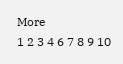More
1 2 3 4 6 7 8 9 10